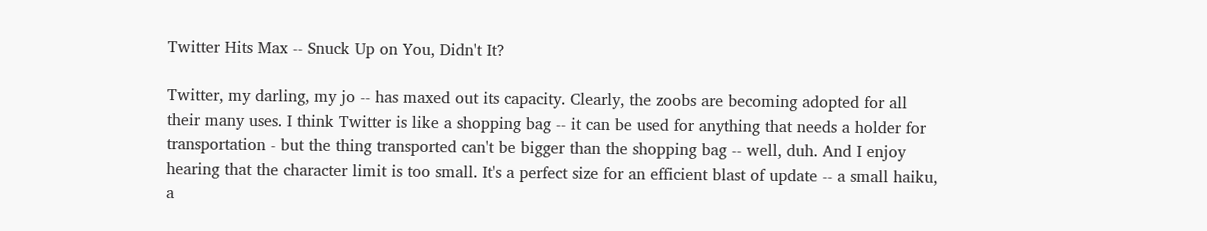Twitter Hits Max -- Snuck Up on You, Didn't It?

Twitter, my darling, my jo -- has maxed out its capacity. Clearly, the zoobs are becoming adopted for all their many uses. I think Twitter is like a shopping bag -- it can be used for anything that needs a holder for transportation - but the thing transported can't be bigger than the shopping bag -- well, duh. And I enjoy hearing that the character limit is too small. It's a perfect size for an efficient blast of update -- a small haiku, a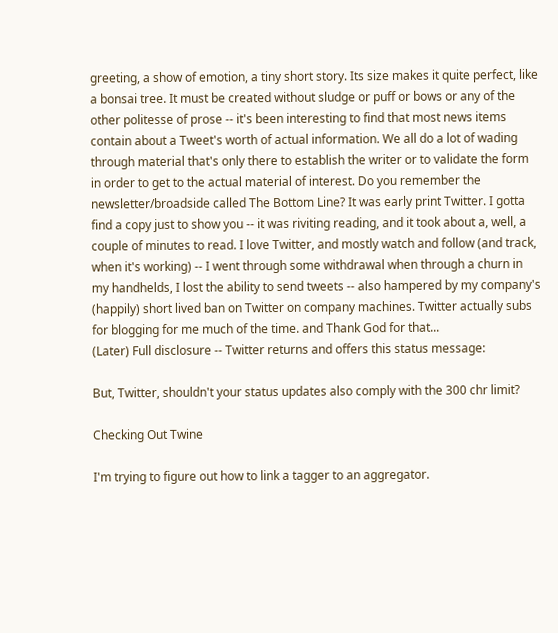greeting, a show of emotion, a tiny short story. Its size makes it quite perfect, like a bonsai tree. It must be created without sludge or puff or bows or any of the other politesse of prose -- it's been interesting to find that most news items contain about a Tweet's worth of actual information. We all do a lot of wading through material that's only there to establish the writer or to validate the form in order to get to the actual material of interest. Do you remember the newsletter/broadside called The Bottom Line? It was early print Twitter. I gotta find a copy just to show you -- it was riviting reading, and it took about a, well, a couple of minutes to read. I love Twitter, and mostly watch and follow (and track, when it's working) -- I went through some withdrawal when through a churn in my handhelds, I lost the ability to send tweets -- also hampered by my company's (happily) short lived ban on Twitter on company machines. Twitter actually subs for blogging for me much of the time. and Thank God for that...
(Later) Full disclosure -- Twitter returns and offers this status message:

But, Twitter, shouldn't your status updates also comply with the 300 chr limit?

Checking Out Twine

I'm trying to figure out how to link a tagger to an aggregator.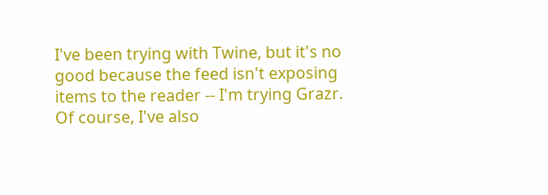I've been trying with Twine, but it's no good because the feed isn't exposing items to the reader -- I'm trying Grazr. Of course, I've also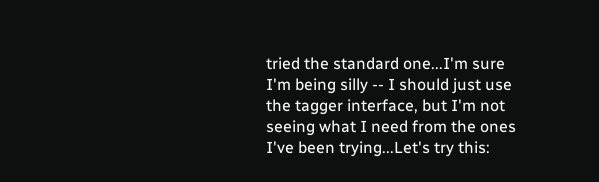tried the standard one...I'm sure I'm being silly -- I should just use the tagger interface, but I'm not seeing what I need from the ones I've been trying...Let's try this: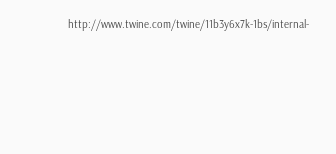http://www.twine.com/twine/11b3y6x7k-1bs/internal-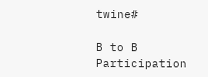twine#

B to B Participation